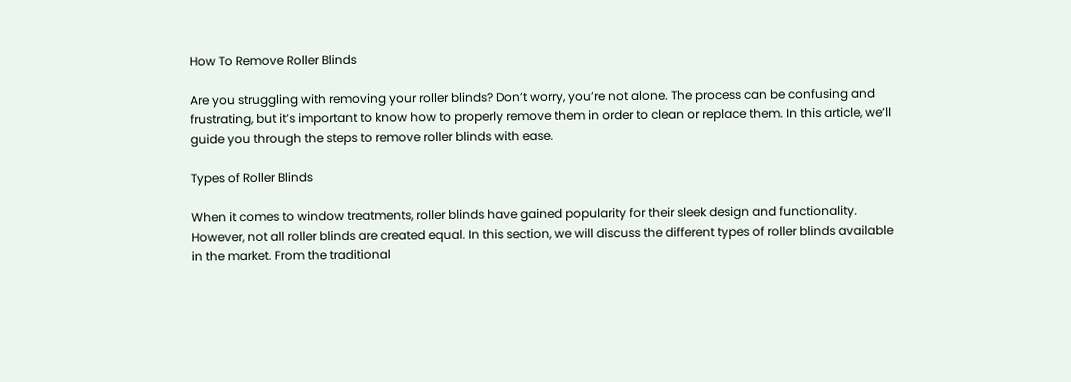How To Remove Roller Blinds

Are you struggling with removing your roller blinds? Don’t worry, you’re not alone. The process can be confusing and frustrating, but it’s important to know how to properly remove them in order to clean or replace them. In this article, we’ll guide you through the steps to remove roller blinds with ease.

Types of Roller Blinds

When it comes to window treatments, roller blinds have gained popularity for their sleek design and functionality. However, not all roller blinds are created equal. In this section, we will discuss the different types of roller blinds available in the market. From the traditional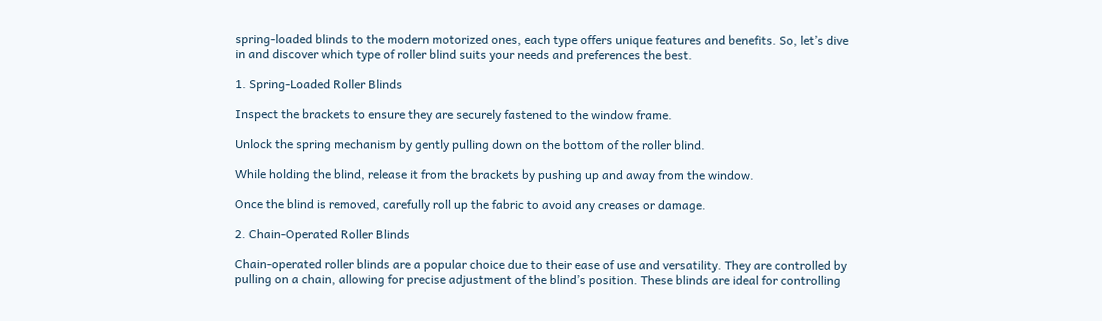spring-loaded blinds to the modern motorized ones, each type offers unique features and benefits. So, let’s dive in and discover which type of roller blind suits your needs and preferences the best.

1. Spring-Loaded Roller Blinds

Inspect the brackets to ensure they are securely fastened to the window frame.

Unlock the spring mechanism by gently pulling down on the bottom of the roller blind.

While holding the blind, release it from the brackets by pushing up and away from the window.

Once the blind is removed, carefully roll up the fabric to avoid any creases or damage.

2. Chain-Operated Roller Blinds

Chain-operated roller blinds are a popular choice due to their ease of use and versatility. They are controlled by pulling on a chain, allowing for precise adjustment of the blind’s position. These blinds are ideal for controlling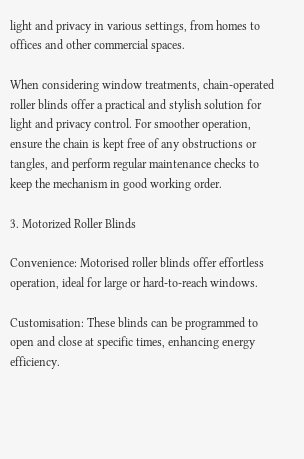light and privacy in various settings, from homes to offices and other commercial spaces.

When considering window treatments, chain-operated roller blinds offer a practical and stylish solution for light and privacy control. For smoother operation, ensure the chain is kept free of any obstructions or tangles, and perform regular maintenance checks to keep the mechanism in good working order.

3. Motorized Roller Blinds

Convenience: Motorised roller blinds offer effortless operation, ideal for large or hard-to-reach windows.

Customisation: These blinds can be programmed to open and close at specific times, enhancing energy efficiency.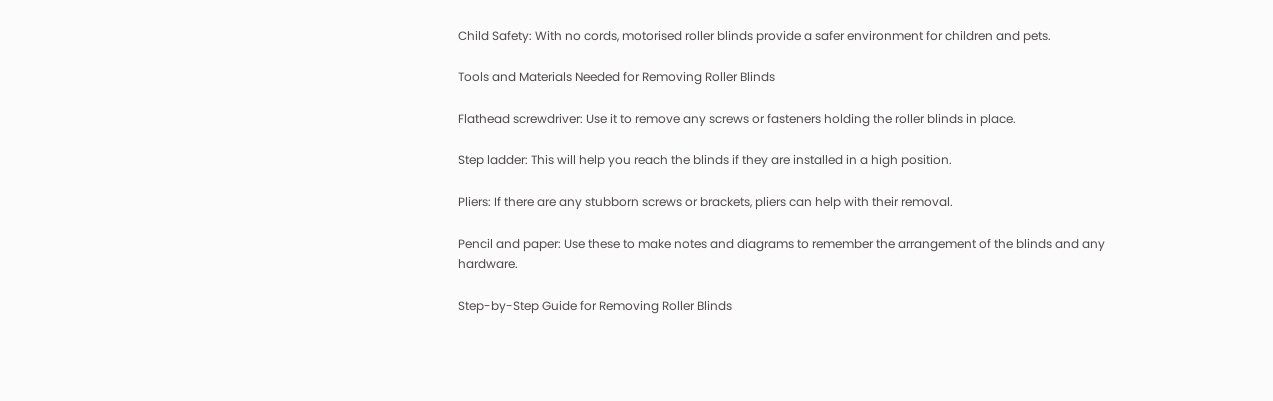Child Safety: With no cords, motorised roller blinds provide a safer environment for children and pets.

Tools and Materials Needed for Removing Roller Blinds

Flathead screwdriver: Use it to remove any screws or fasteners holding the roller blinds in place.

Step ladder: This will help you reach the blinds if they are installed in a high position.

Pliers: If there are any stubborn screws or brackets, pliers can help with their removal.

Pencil and paper: Use these to make notes and diagrams to remember the arrangement of the blinds and any hardware.

Step-by-Step Guide for Removing Roller Blinds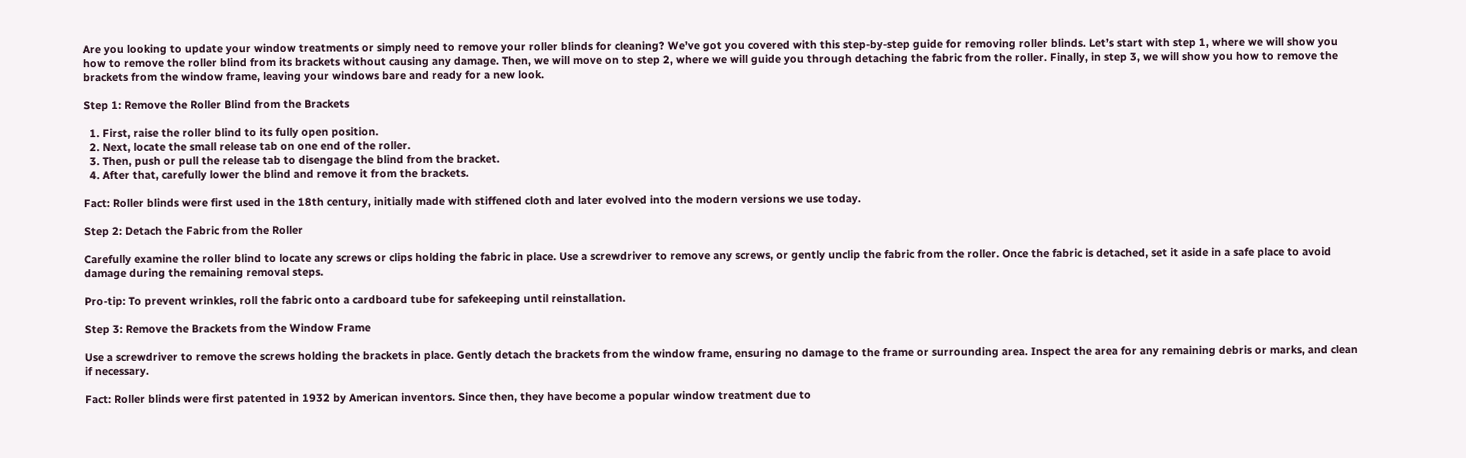Are you looking to update your window treatments or simply need to remove your roller blinds for cleaning? We’ve got you covered with this step-by-step guide for removing roller blinds. Let’s start with step 1, where we will show you how to remove the roller blind from its brackets without causing any damage. Then, we will move on to step 2, where we will guide you through detaching the fabric from the roller. Finally, in step 3, we will show you how to remove the brackets from the window frame, leaving your windows bare and ready for a new look.

Step 1: Remove the Roller Blind from the Brackets

  1. First, raise the roller blind to its fully open position.
  2. Next, locate the small release tab on one end of the roller.
  3. Then, push or pull the release tab to disengage the blind from the bracket.
  4. After that, carefully lower the blind and remove it from the brackets.

Fact: Roller blinds were first used in the 18th century, initially made with stiffened cloth and later evolved into the modern versions we use today.

Step 2: Detach the Fabric from the Roller

Carefully examine the roller blind to locate any screws or clips holding the fabric in place. Use a screwdriver to remove any screws, or gently unclip the fabric from the roller. Once the fabric is detached, set it aside in a safe place to avoid damage during the remaining removal steps.

Pro-tip: To prevent wrinkles, roll the fabric onto a cardboard tube for safekeeping until reinstallation.

Step 3: Remove the Brackets from the Window Frame

Use a screwdriver to remove the screws holding the brackets in place. Gently detach the brackets from the window frame, ensuring no damage to the frame or surrounding area. Inspect the area for any remaining debris or marks, and clean if necessary.

Fact: Roller blinds were first patented in 1932 by American inventors. Since then, they have become a popular window treatment due to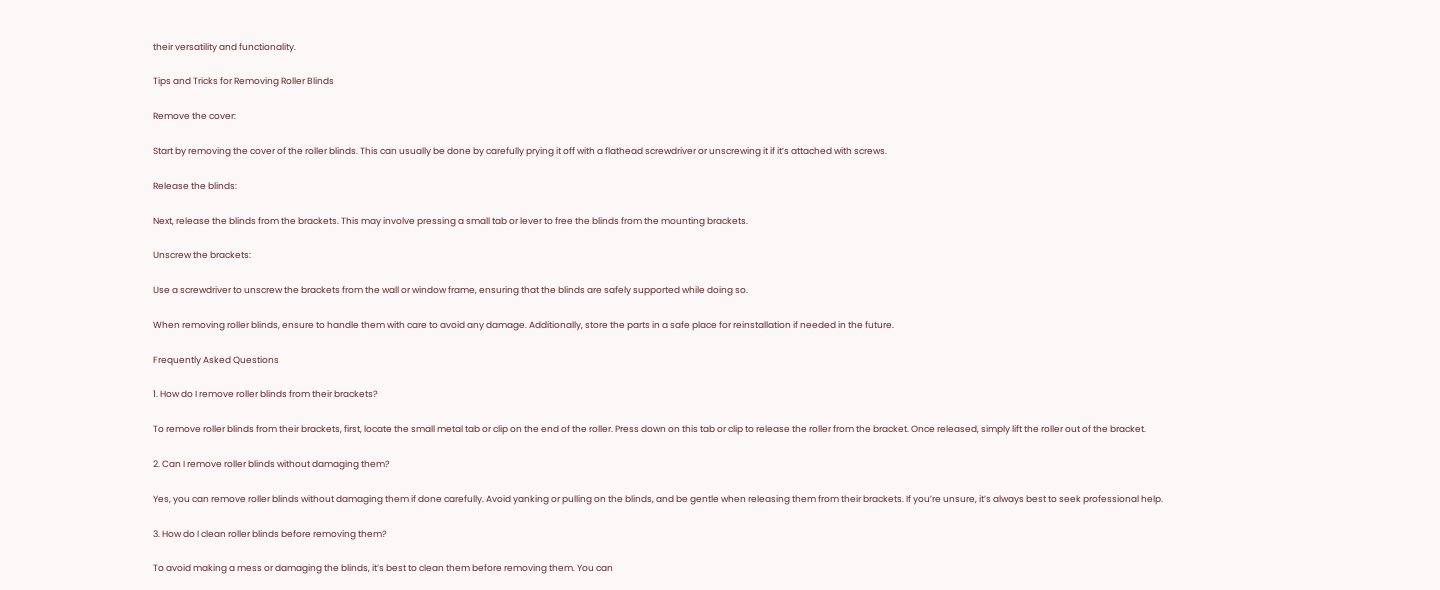their versatility and functionality.

Tips and Tricks for Removing Roller Blinds

Remove the cover:

Start by removing the cover of the roller blinds. This can usually be done by carefully prying it off with a flathead screwdriver or unscrewing it if it’s attached with screws.

Release the blinds:

Next, release the blinds from the brackets. This may involve pressing a small tab or lever to free the blinds from the mounting brackets.

Unscrew the brackets:

Use a screwdriver to unscrew the brackets from the wall or window frame, ensuring that the blinds are safely supported while doing so.

When removing roller blinds, ensure to handle them with care to avoid any damage. Additionally, store the parts in a safe place for reinstallation if needed in the future.

Frequently Asked Questions

1. How do I remove roller blinds from their brackets?

To remove roller blinds from their brackets, first, locate the small metal tab or clip on the end of the roller. Press down on this tab or clip to release the roller from the bracket. Once released, simply lift the roller out of the bracket.

2. Can I remove roller blinds without damaging them?

Yes, you can remove roller blinds without damaging them if done carefully. Avoid yanking or pulling on the blinds, and be gentle when releasing them from their brackets. If you’re unsure, it’s always best to seek professional help.

3. How do I clean roller blinds before removing them?

To avoid making a mess or damaging the blinds, it’s best to clean them before removing them. You can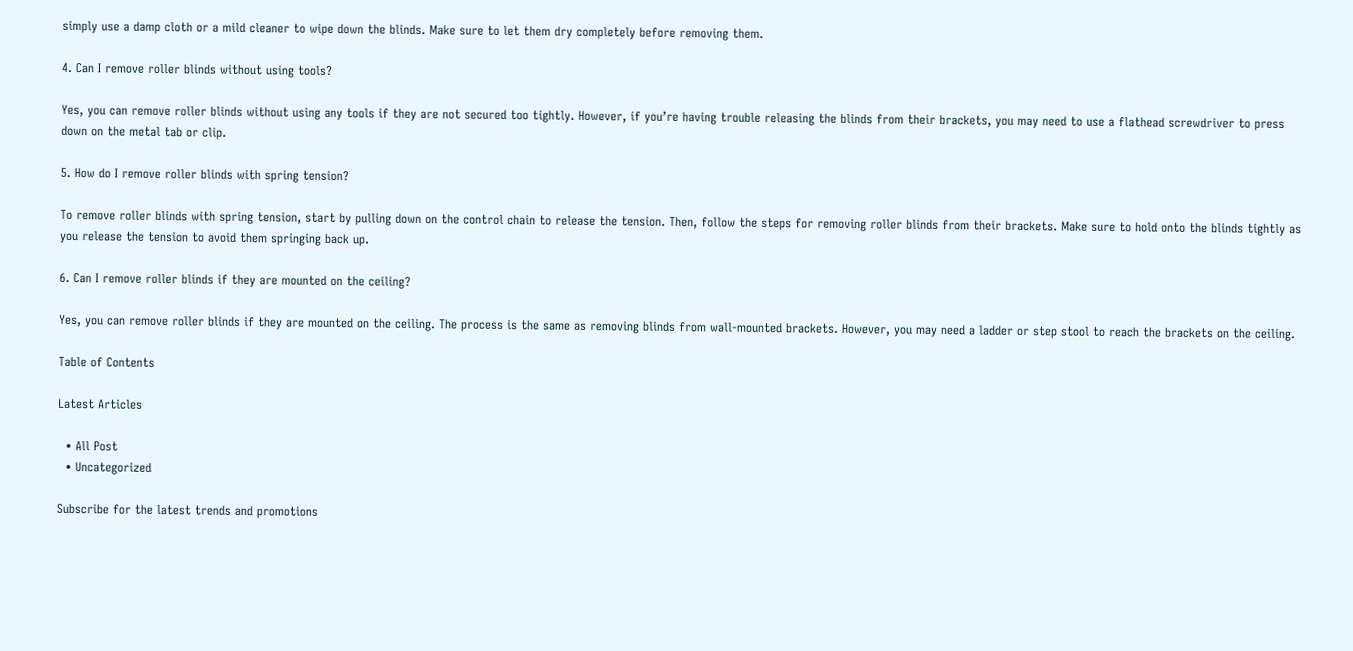simply use a damp cloth or a mild cleaner to wipe down the blinds. Make sure to let them dry completely before removing them.

4. Can I remove roller blinds without using tools?

Yes, you can remove roller blinds without using any tools if they are not secured too tightly. However, if you’re having trouble releasing the blinds from their brackets, you may need to use a flathead screwdriver to press down on the metal tab or clip.

5. How do I remove roller blinds with spring tension?

To remove roller blinds with spring tension, start by pulling down on the control chain to release the tension. Then, follow the steps for removing roller blinds from their brackets. Make sure to hold onto the blinds tightly as you release the tension to avoid them springing back up.

6. Can I remove roller blinds if they are mounted on the ceiling?

Yes, you can remove roller blinds if they are mounted on the ceiling. The process is the same as removing blinds from wall-mounted brackets. However, you may need a ladder or step stool to reach the brackets on the ceiling.

Table of Contents

Latest Articles

  • All Post
  • Uncategorized

Subscribe for the latest trends and promotions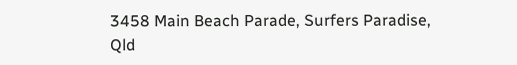3458 Main Beach Parade, Surfers Paradise, Qld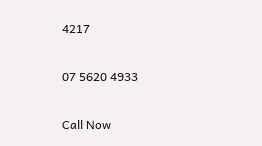4217

07 5620 4933

Call Now